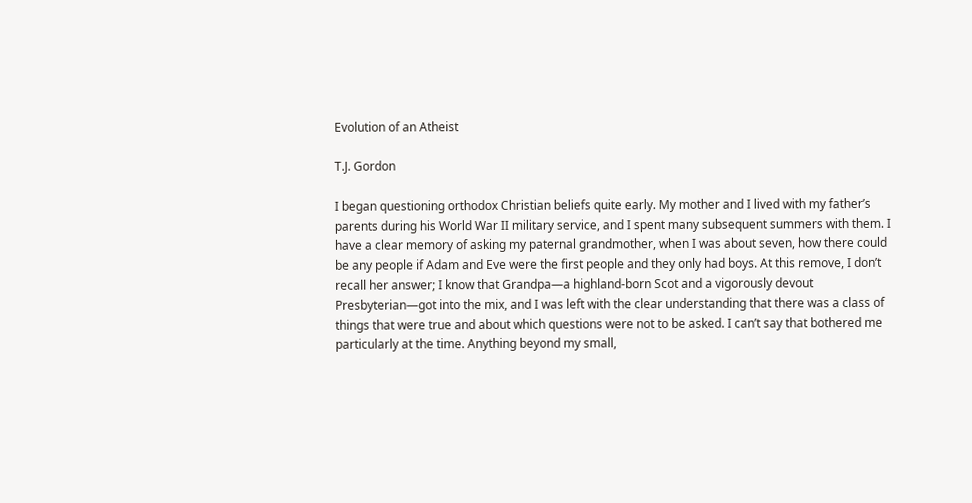Evolution of an Atheist

T.J. Gordon

I began questioning orthodox Christian beliefs quite early. My mother and I lived with my father’s parents during his World War II military service, and I spent many subsequent summers with them. I have a clear memory of asking my paternal grandmother, when I was about seven, how there could be any people if Adam and Eve were the first people and they only had boys. At this remove, I don’t recall her answer; I know that Grandpa—a highland-born Scot and a vigorously devout Presbyterian—got into the mix, and I was left with the clear understanding that there was a class of things that were true and about which questions were not to be asked. I can’t say that bothered me particularly at the time. Anything beyond my small,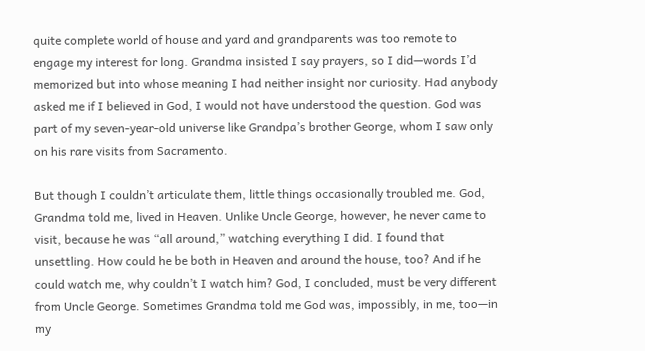quite complete world of house and yard and grandparents was too remote to engage my interest for long. Grandma insisted I say prayers, so I did—words I’d memorized but into whose meaning I had neither insight nor curiosity. Had anybody asked me if I believed in God, I would not have understood the question. God was part of my seven-year-old universe like Grandpa’s brother George, whom I saw only on his rare visits from Sacramento.

But though I couldn’t articulate them, little things occasionally troubled me. God, Grandma told me, lived in Heaven. Unlike Uncle George, however, he never came to visit, because he was “all around,” watching everything I did. I found that unsettling. How could he be both in Heaven and around the house, too? And if he could watch me, why couldn’t I watch him? God, I concluded, must be very different from Uncle George. Sometimes Grandma told me God was, impossibly, in me, too—in my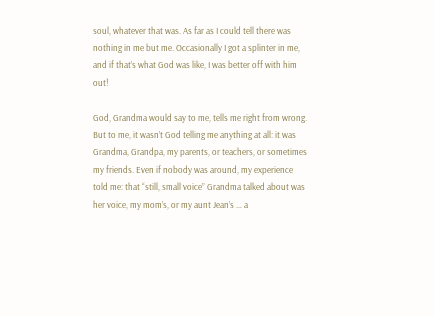soul, whatever that was. As far as I could tell there was nothing in me but me. Occasionally I got a splinter in me, and if that’s what God was like, I was better off with him out!

God, Grandma would say to me, tells me right from wrong. But to me, it wasn’t God telling me anything at all: it was Grandma, Grandpa, my parents, or teachers, or sometimes my friends. Even if nobody was around, my experience told me: that “still, small voice” Grandma talked about was her voice, my mom’s, or my aunt Jean’s … a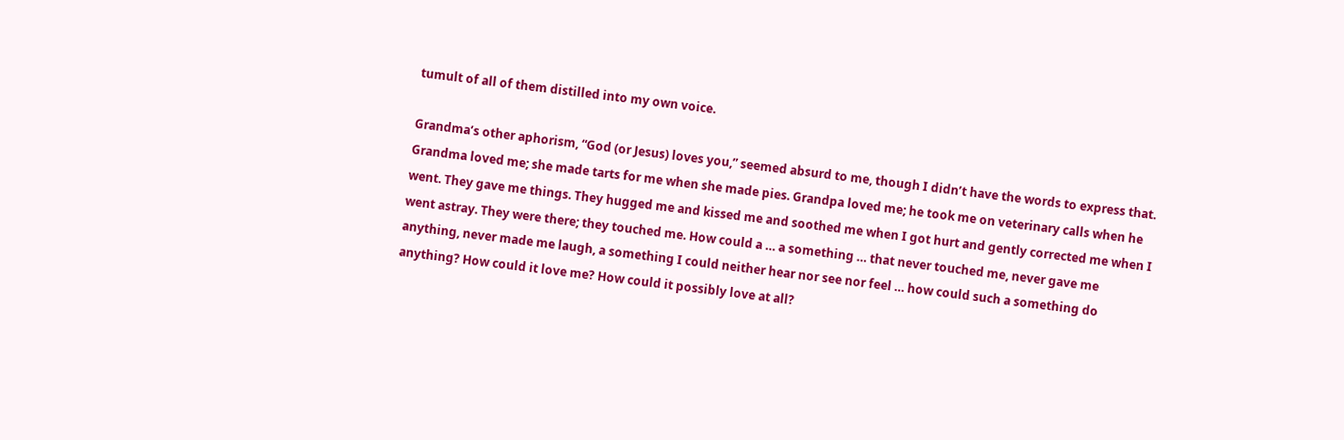tumult of all of them distilled into my own voice.

Grandma’s other aphorism, “God (or Jesus) loves you,” seemed absurd to me, though I didn’t have the words to express that. Grandma loved me; she made tarts for me when she made pies. Grandpa loved me; he took me on veterinary calls when he went. They gave me things. They hugged me and kissed me and soothed me when I got hurt and gently corrected me when I went astray. They were there; they touched me. How could a … a something … that never touched me, never gave me anything, never made me laugh, a something I could neither hear nor see nor feel … how could such a something do anything? How could it love me? How could it possibly love at all?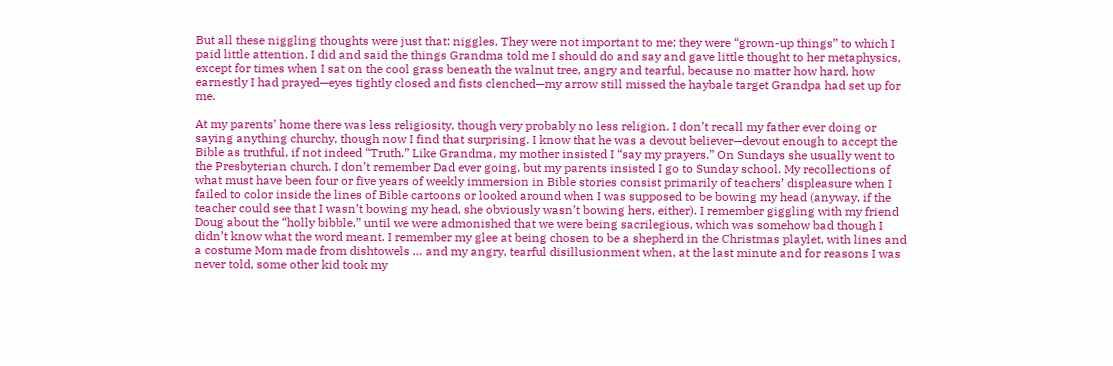But all these niggling thoughts were just that: niggles. They were not important to me; they were “grown-up things” to which I paid little attention. I did and said the things Grandma told me I should do and say and gave little thought to her metaphysics, except for times when I sat on the cool grass beneath the walnut tree, angry and tearful, because no matter how hard, how earnestly I had prayed—eyes tightly closed and fists clenched—my arrow still missed the haybale target Grandpa had set up for me.

At my parents’ home there was less religiosity, though very probably no less religion. I don’t recall my father ever doing or saying anything churchy, though now I find that surprising. I know that he was a devout believer—devout enough to accept the Bible as truthful, if not indeed “Truth.” Like Grandma, my mother insisted I “say my prayers.” On Sundays she usually went to the Presbyterian church. I don’t remember Dad ever going, but my parents insisted I go to Sunday school. My recollections of what must have been four or five years of weekly immersion in Bible stories consist primarily of teachers’ displeasure when I failed to color inside the lines of Bible cartoons or looked around when I was supposed to be bowing my head (anyway, if the teacher could see that I wasn’t bowing my head, she obviously wasn’t bowing hers, either). I remember giggling with my friend Doug about the “holly bibble,” until we were admonished that we were being sacrilegious, which was somehow bad though I didn’t know what the word meant. I remember my glee at being chosen to be a shepherd in the Christmas playlet, with lines and a costume Mom made from dishtowels … and my angry, tearful disillusionment when, at the last minute and for reasons I was never told, some other kid took my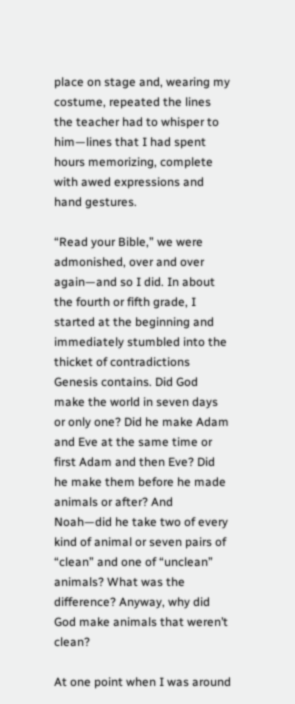place on stage and, wearing my costume, repeated the lines the teacher had to whisper to him—lines that I had spent hours memorizing, complete with awed expressions and hand gestures.

“Read your Bible,” we were admonished, over and over again—and so I did. In about the fourth or fifth grade, I started at the beginning and immediately stumbled into the thicket of contradictions Genesis contains. Did God make the world in seven days or only one? Did he make Adam and Eve at the same time or first Adam and then Eve? Did he make them before he made animals or after? And Noah—did he take two of every kind of animal or seven pairs of “clean” and one of “unclean” animals? What was the difference? Anyway, why did God make animals that weren’t clean?

At one point when I was around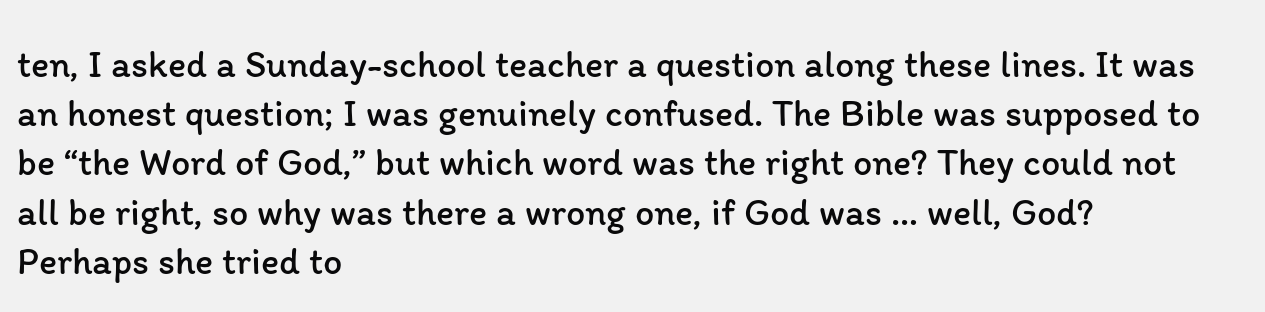ten, I asked a Sunday-school teacher a question along these lines. It was an honest question; I was genuinely confused. The Bible was supposed to be “the Word of God,” but which word was the right one? They could not all be right, so why was there a wrong one, if God was … well, God? Perhaps she tried to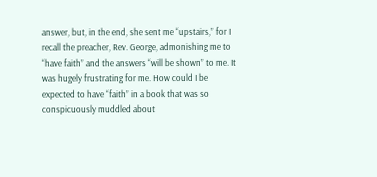answer, but, in the end, she sent me “upstairs,” for I recall the preacher, Rev. George, admonishing me to “have faith” and the answers “will be shown” to me. It was hugely frustrating for me. How could I be expected to have “faith” in a book that was so conspicuously muddled about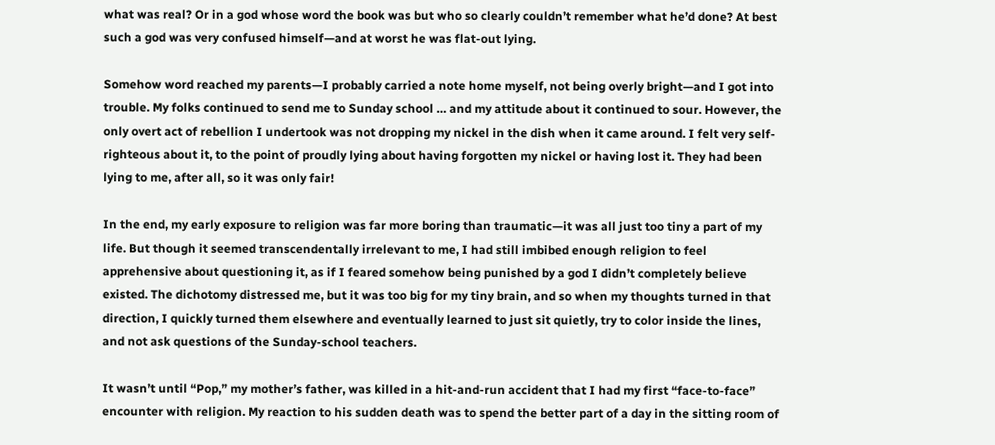what was real? Or in a god whose word the book was but who so clearly couldn’t remember what he’d done? At best such a god was very confused himself—and at worst he was flat-out lying.

Somehow word reached my parents—I probably carried a note home myself, not being overly bright—and I got into trouble. My folks continued to send me to Sunday school … and my attitude about it continued to sour. However, the only overt act of rebellion I undertook was not dropping my nickel in the dish when it came around. I felt very self-righteous about it, to the point of proudly lying about having forgotten my nickel or having lost it. They had been lying to me, after all, so it was only fair!

In the end, my early exposure to religion was far more boring than traumatic—it was all just too tiny a part of my life. But though it seemed transcendentally irrelevant to me, I had still imbibed enough religion to feel apprehensive about questioning it, as if I feared somehow being punished by a god I didn’t completely believe existed. The dichotomy distressed me, but it was too big for my tiny brain, and so when my thoughts turned in that direction, I quickly turned them elsewhere and eventually learned to just sit quietly, try to color inside the lines, and not ask questions of the Sunday-school teachers.

It wasn’t until “Pop,” my mother’s father, was killed in a hit-and-run accident that I had my first “face-to-face” encounter with religion. My reaction to his sudden death was to spend the better part of a day in the sitting room of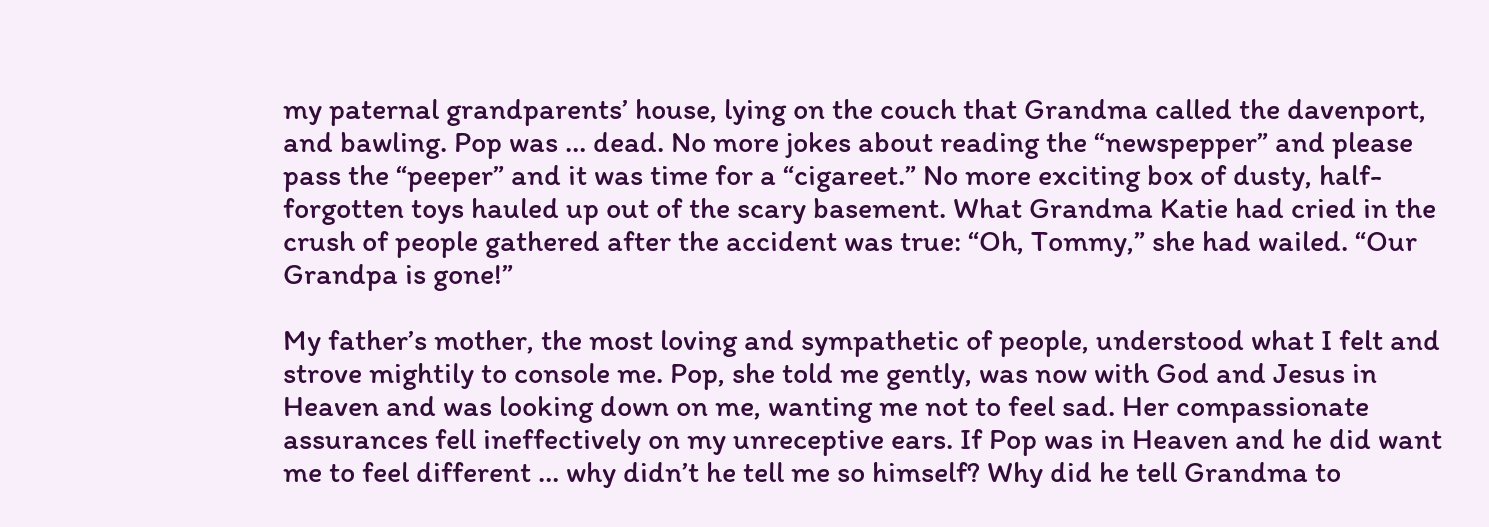my paternal grandparents’ house, lying on the couch that Grandma called the davenport, and bawling. Pop was … dead. No more jokes about reading the “newspepper” and please pass the “peeper” and it was time for a “cigareet.” No more exciting box of dusty, half-forgotten toys hauled up out of the scary basement. What Grandma Katie had cried in the crush of people gathered after the accident was true: “Oh, Tommy,” she had wailed. “Our Grandpa is gone!”

My father’s mother, the most loving and sympathetic of people, understood what I felt and strove mightily to console me. Pop, she told me gently, was now with God and Jesus in Heaven and was looking down on me, wanting me not to feel sad. Her compassionate assurances fell ineffectively on my unreceptive ears. If Pop was in Heaven and he did want me to feel different … why didn’t he tell me so himself? Why did he tell Grandma to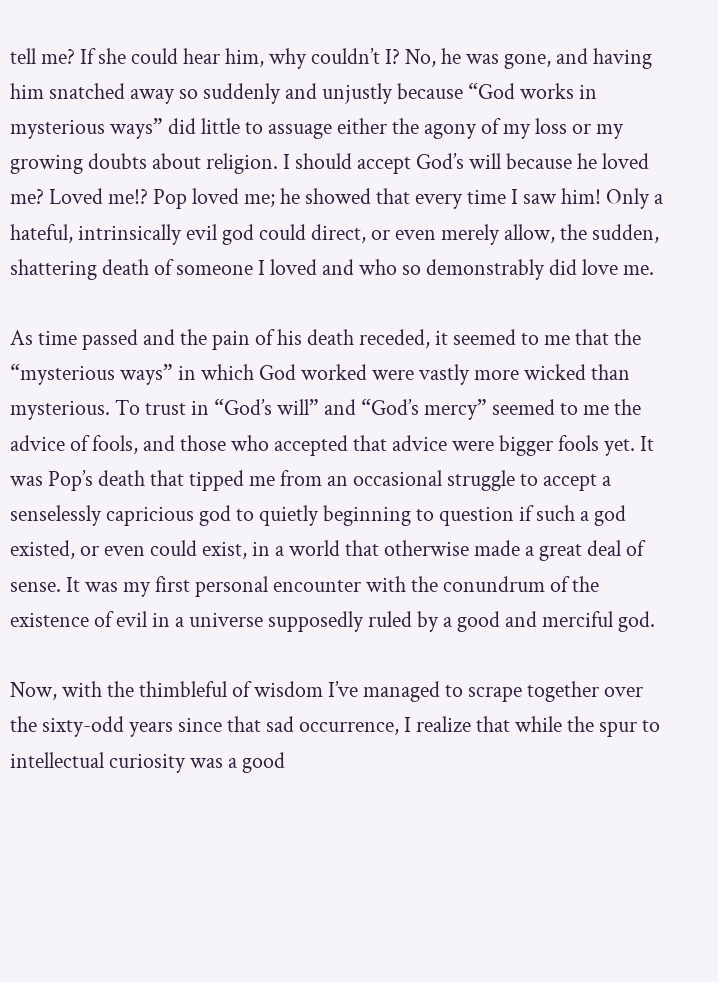tell me? If she could hear him, why couldn’t I? No, he was gone, and having him snatched away so suddenly and unjustly because “God works in mysterious ways” did little to assuage either the agony of my loss or my growing doubts about religion. I should accept God’s will because he loved me? Loved me!? Pop loved me; he showed that every time I saw him! Only a hateful, intrinsically evil god could direct, or even merely allow, the sudden, shattering death of someone I loved and who so demonstrably did love me.

As time passed and the pain of his death receded, it seemed to me that the “mysterious ways” in which God worked were vastly more wicked than mysterious. To trust in “God’s will” and “God’s mercy” seemed to me the advice of fools, and those who accepted that advice were bigger fools yet. It was Pop’s death that tipped me from an occasional struggle to accept a senselessly capricious god to quietly beginning to question if such a god existed, or even could exist, in a world that otherwise made a great deal of sense. It was my first personal encounter with the conundrum of the existence of evil in a universe supposedly ruled by a good and merciful god.

Now, with the thimbleful of wisdom I’ve managed to scrape together over the sixty-odd years since that sad occurrence, I realize that while the spur to intellectual curiosity was a good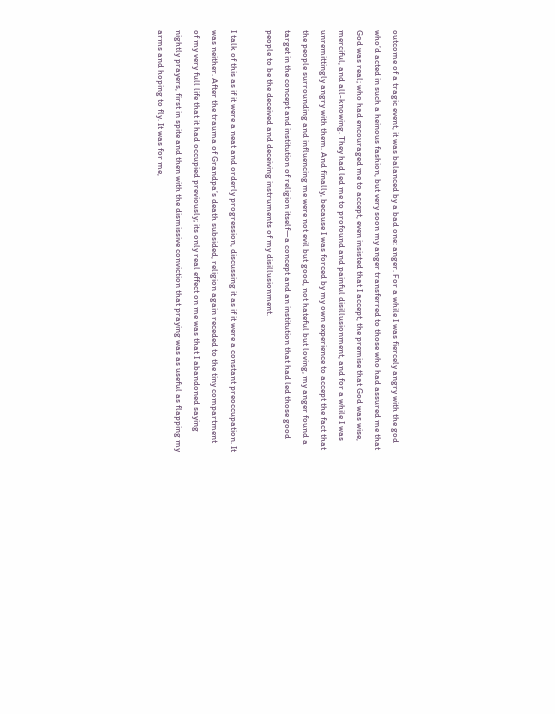outcome of a tragic event, it was balanced by a bad one: anger. For a while I was fiercely angry with the god who’d acted in such a heinous fashion, but very soon my anger transferred to those who had assured me that God was real; who had encouraged me to accept, even insisted that I accept, the premise that God was wise, merciful, and all-knowing. They had led me to profound and painful disillusionment, and for a while I was unremittingly angry with them. And finally, because I was forced by my own experience to accept the fact that the people surrounding and influencing me were not evil but good, not hateful but loving, my anger found a target in the concept and institution of religion itself—a concept and an institution that had led those good people to be the deceived and deceiving instruments of my disillusionment.

I talk of this as if it were a neat and orderly progression, discussing it as if it were a constant preoccupation. It was neither. After the trauma of Grandpa’s death subsided, religion again receded to the tiny compartment of my very full life that it had occupied previously; its only real effect on me was that I abandoned saying nightly prayers, first in spite and then with the dismissive conviction that praying was as useful as flapping my arms and hoping to fly. It was for me,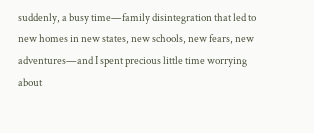suddenly, a busy time—family disintegration that led to new homes in new states, new schools, new fears, new adventures—and I spent precious little time worrying about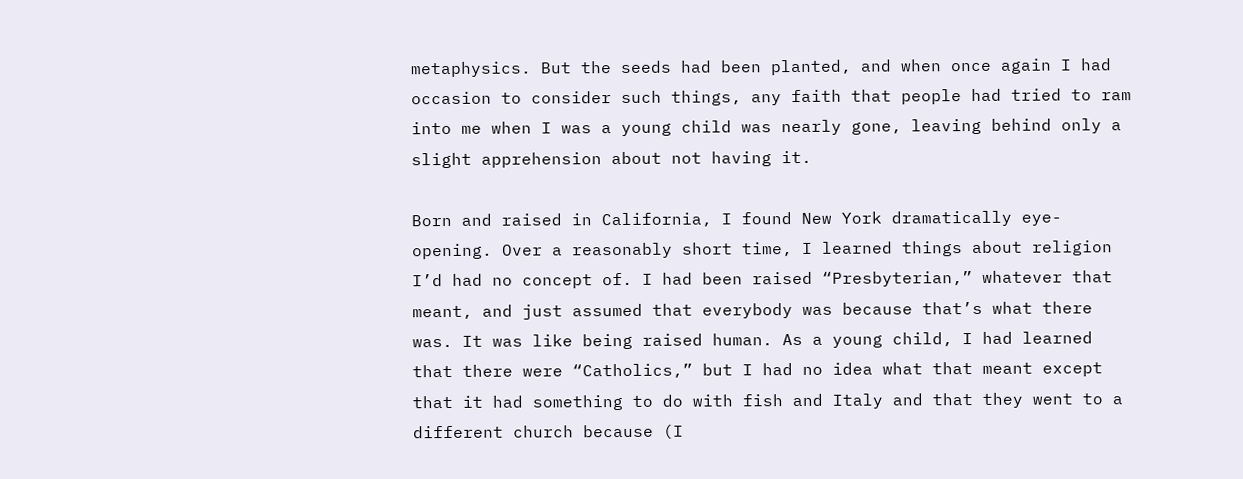metaphysics. But the seeds had been planted, and when once again I had occasion to consider such things, any faith that people had tried to ram into me when I was a young child was nearly gone, leaving behind only a slight apprehension about not having it.

Born and raised in California, I found New York dramatically eye-opening. Over a reasonably short time, I learned things about religion I’d had no concept of. I had been raised “Presbyterian,” whatever that meant, and just assumed that everybody was because that’s what there was. It was like being raised human. As a young child, I had learned that there were “Catholics,” but I had no idea what that meant except that it had something to do with fish and Italy and that they went to a different church because (I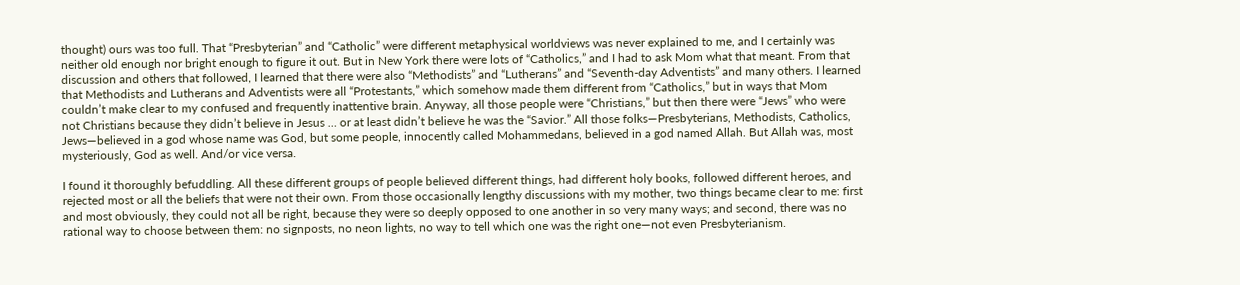thought) ours was too full. That “Presbyterian” and “Catholic” were different metaphysical worldviews was never explained to me, and I certainly was neither old enough nor bright enough to figure it out. But in New York there were lots of “Catholics,” and I had to ask Mom what that meant. From that discussion and others that followed, I learned that there were also “Methodists” and “Lutherans” and “Seventh-day Adventists” and many others. I learned that Methodists and Lutherans and Adventists were all “Protestants,” which somehow made them different from “Catholics,” but in ways that Mom couldn’t make clear to my confused and frequently inattentive brain. Anyway, all those people were “Christians,” but then there were “Jews” who were not Christians because they didn’t believe in Jesus … or at least didn’t believe he was the “Savior.” All those folks—Presbyterians, Methodists, Catholics, Jews—believed in a god whose name was God, but some people, innocently called Mohammedans, believed in a god named Allah. But Allah was, most mysteriously, God as well. And/or vice versa.

I found it thoroughly befuddling. All these different groups of people believed different things, had different holy books, followed different heroes, and rejected most or all the beliefs that were not their own. From those occasionally lengthy discussions with my mother, two things became clear to me: first and most obviously, they could not all be right, because they were so deeply opposed to one another in so very many ways; and second, there was no rational way to choose between them: no signposts, no neon lights, no way to tell which one was the right one—not even Presbyterianism.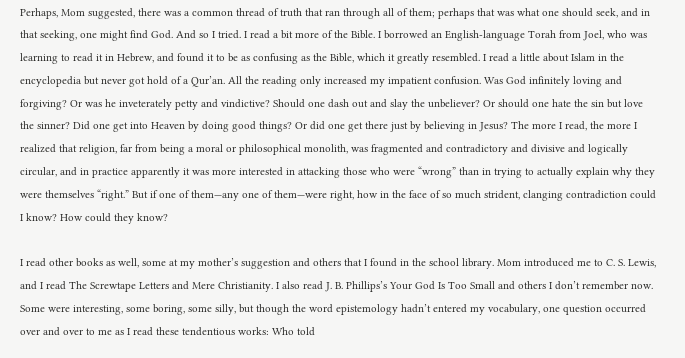Perhaps, Mom suggested, there was a common thread of truth that ran through all of them; perhaps that was what one should seek, and in that seeking, one might find God. And so I tried. I read a bit more of the Bible. I borrowed an English-language Torah from Joel, who was learning to read it in Hebrew, and found it to be as confusing as the Bible, which it greatly resembled. I read a little about Islam in the encyclopedia but never got hold of a Qur’an. All the reading only increased my impatient confusion. Was God infinitely loving and forgiving? Or was he inveterately petty and vindictive? Should one dash out and slay the unbeliever? Or should one hate the sin but love the sinner? Did one get into Heaven by doing good things? Or did one get there just by believing in Jesus? The more I read, the more I realized that religion, far from being a moral or philosophical monolith, was fragmented and contradictory and divisive and logically circular, and in practice apparently it was more interested in attacking those who were “wrong” than in trying to actually explain why they were themselves “right.” But if one of them—any one of them—were right, how in the face of so much strident, clanging contradiction could I know? How could they know?

I read other books as well, some at my mother’s suggestion and others that I found in the school library. Mom introduced me to C. S. Lewis, and I read The Screwtape Letters and Mere Christianity. I also read J. B. Phillips’s Your God Is Too Small and others I don’t remember now. Some were interesting, some boring, some silly, but though the word epistemology hadn’t entered my vocabulary, one question occurred over and over to me as I read these tendentious works: Who told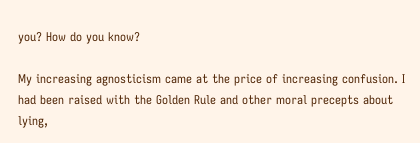you? How do you know?

My increasing agnosticism came at the price of increasing confusion. I had been raised with the Golden Rule and other moral precepts about lying,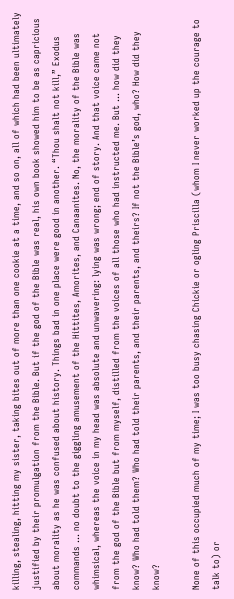killing, stealing, hitting my sister, taking bites out of more than one cookie at a time, and so on, all of which had been ultimately justified by their promulgation from the Bible. But if the god of the Bible was real, his own book showed him to be as capricious about morality as he was confused about history. Things bad in one place were good in another. “Thou shalt not kill,” Exodus commands … no doubt to the giggling amusement of the Hittites, Amorites, and Canaanites. No, the morality of the Bible was whimsical, whereas the voice in my head was absolute and unwavering: lying was wrong; end of story. And that voice came not from the god of the Bible but from myself, distilled from the voices of all those who had instructed me. But … how did they know? Who had told them? Who had told their parents, and their parents, and theirs? If not the Bible’s god, who? How did they know?

None of this occupied much of my time; I was too busy chasing Chickie or ogling Priscilla (whom I never worked up the courage to talk to) or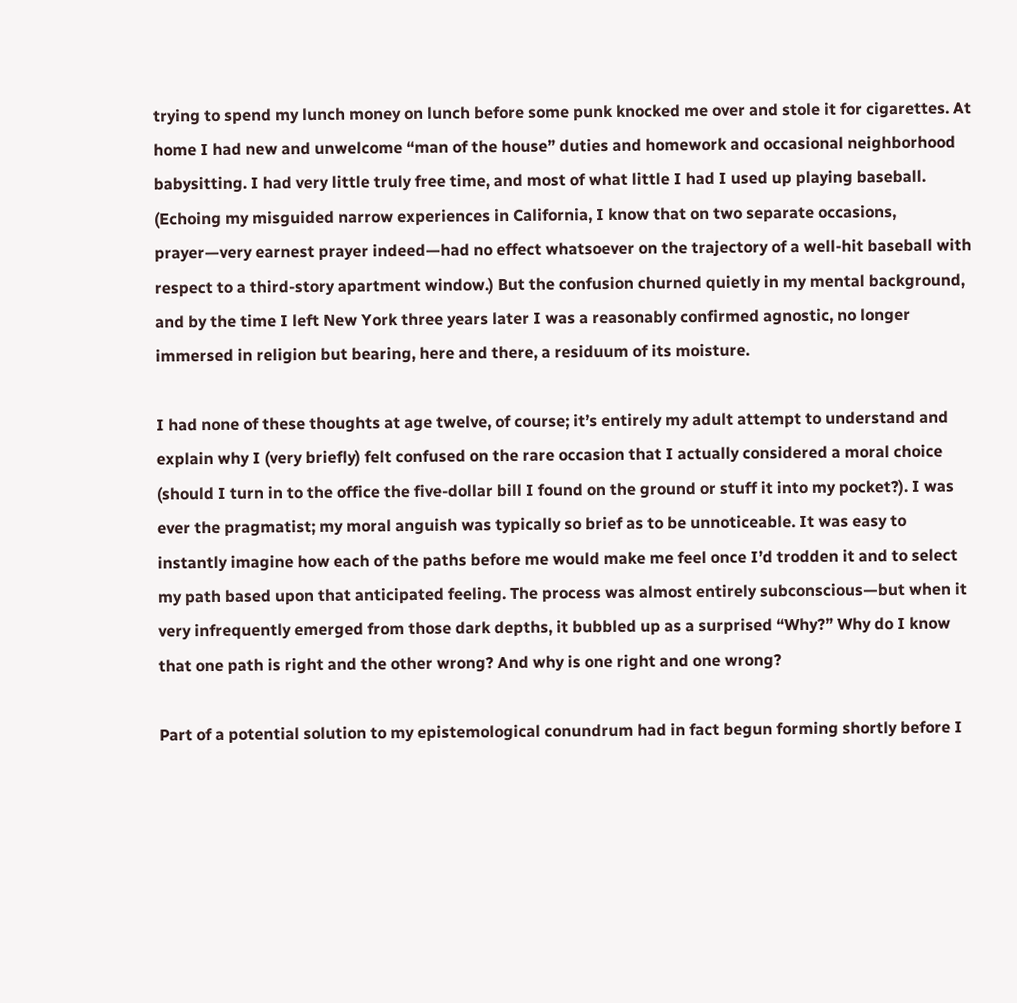trying to spend my lunch money on lunch before some punk knocked me over and stole it for cigarettes. At home I had new and unwelcome “man of the house” duties and homework and occasional neighborhood babysitting. I had very little truly free time, and most of what little I had I used up playing baseball. (Echoing my misguided narrow experiences in California, I know that on two separate occasions, prayer—very earnest prayer indeed—had no effect whatsoever on the trajectory of a well-hit baseball with respect to a third-story apartment window.) But the confusion churned quietly in my mental background, and by the time I left New York three years later I was a reasonably confirmed agnostic, no longer immersed in religion but bearing, here and there, a residuum of its moisture.

I had none of these thoughts at age twelve, of course; it’s entirely my adult attempt to understand and explain why I (very briefly) felt confused on the rare occasion that I actually considered a moral choice (should I turn in to the office the five-dollar bill I found on the ground or stuff it into my pocket?). I was ever the pragmatist; my moral anguish was typically so brief as to be unnoticeable. It was easy to instantly imagine how each of the paths before me would make me feel once I’d trodden it and to select my path based upon that anticipated feeling. The process was almost entirely subconscious—but when it very infrequently emerged from those dark depths, it bubbled up as a surprised “Why?” Why do I know that one path is right and the other wrong? And why is one right and one wrong?

Part of a potential solution to my epistemological conundrum had in fact begun forming shortly before I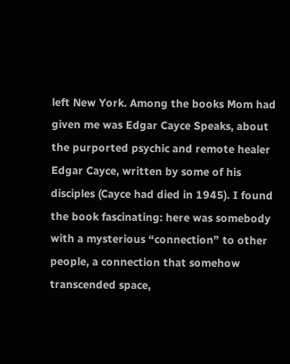left New York. Among the books Mom had given me was Edgar Cayce Speaks, about the purported psychic and remote healer Edgar Cayce, written by some of his disciples (Cayce had died in 1945). I found the book fascinating: here was somebody with a mysterious “connection” to other people, a connection that somehow transcended space,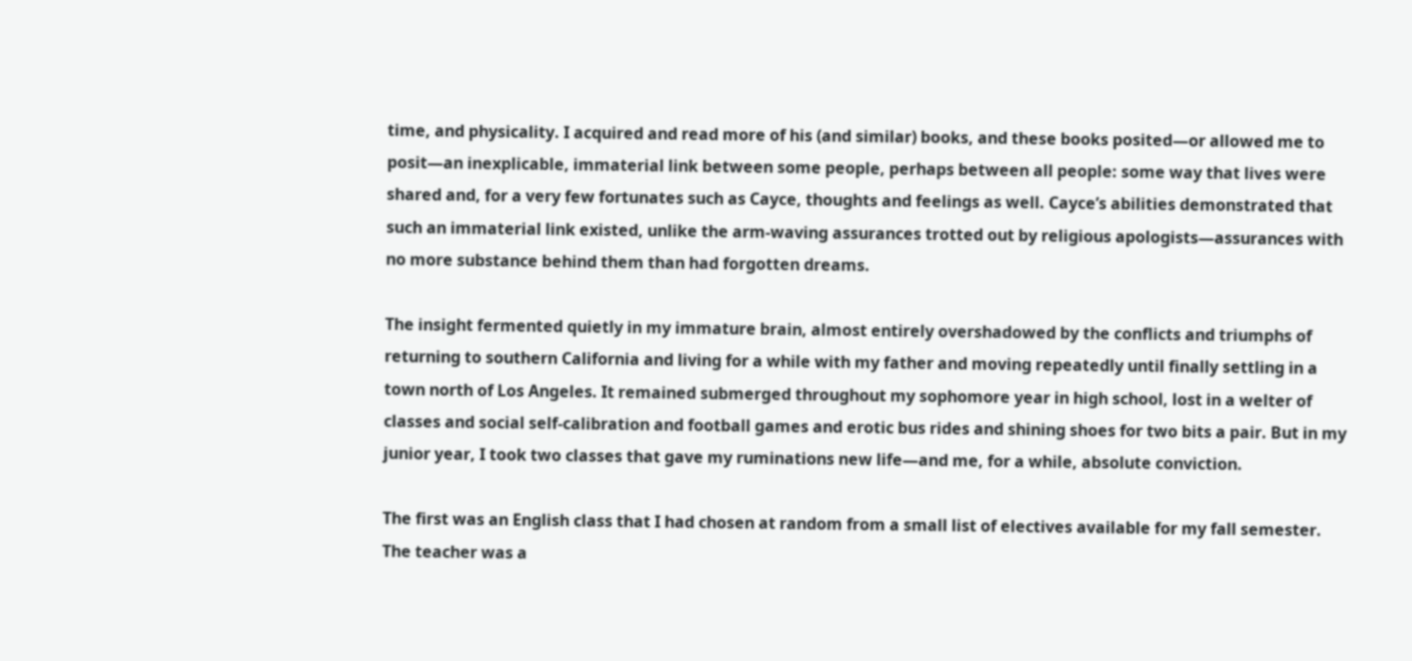time, and physicality. I acquired and read more of his (and similar) books, and these books posited—or allowed me to posit—an inexplicable, immaterial link between some people, perhaps between all people: some way that lives were shared and, for a very few fortunates such as Cayce, thoughts and feelings as well. Cayce’s abilities demonstrated that such an immaterial link existed, unlike the arm-waving assurances trotted out by religious apologists—assurances with no more substance behind them than had forgotten dreams.

The insight fermented quietly in my immature brain, almost entirely overshadowed by the conflicts and triumphs of returning to southern California and living for a while with my father and moving repeatedly until finally settling in a town north of Los Angeles. It remained submerged throughout my sophomore year in high school, lost in a welter of classes and social self-calibration and football games and erotic bus rides and shining shoes for two bits a pair. But in my junior year, I took two classes that gave my ruminations new life—and me, for a while, absolute conviction.

The first was an English class that I had chosen at random from a small list of electives available for my fall semester. The teacher was a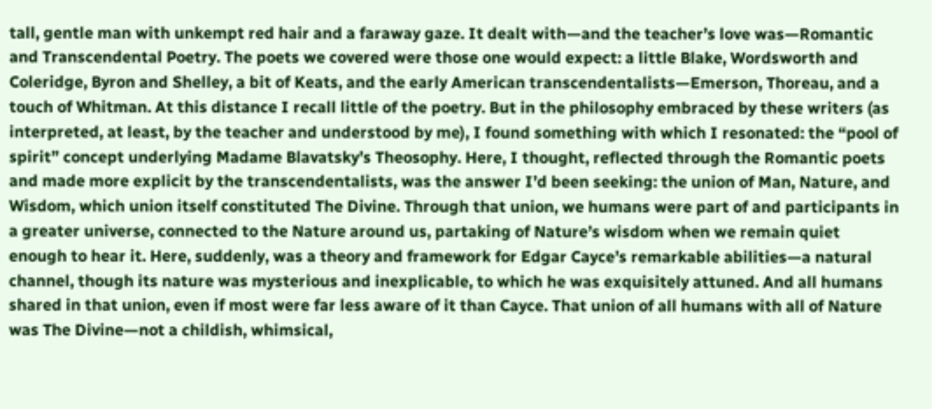tall, gentle man with unkempt red hair and a faraway gaze. It dealt with—and the teacher’s love was—Romantic and Transcendental Poetry. The poets we covered were those one would expect: a little Blake, Wordsworth and Coleridge, Byron and Shelley, a bit of Keats, and the early American transcendentalists—Emerson, Thoreau, and a touch of Whitman. At this distance I recall little of the poetry. But in the philosophy embraced by these writers (as interpreted, at least, by the teacher and understood by me), I found something with which I resonated: the “pool of spirit” concept underlying Madame Blavatsky’s Theosophy. Here, I thought, reflected through the Romantic poets and made more explicit by the transcendentalists, was the answer I’d been seeking: the union of Man, Nature, and Wisdom, which union itself constituted The Divine. Through that union, we humans were part of and participants in a greater universe, connected to the Nature around us, partaking of Nature’s wisdom when we remain quiet enough to hear it. Here, suddenly, was a theory and framework for Edgar Cayce’s remarkable abilities—a natural channel, though its nature was mysterious and inexplicable, to which he was exquisitely attuned. And all humans shared in that union, even if most were far less aware of it than Cayce. That union of all humans with all of Nature was The Divine—not a childish, whimsical,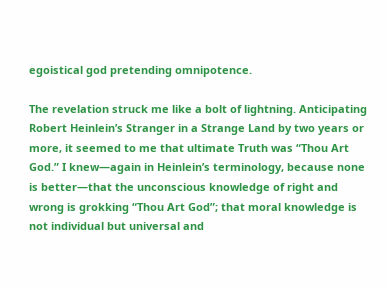egoistical god pretending omnipotence.

The revelation struck me like a bolt of lightning. Anticipating Robert Heinlein’s Stranger in a Strange Land by two years or more, it seemed to me that ultimate Truth was “Thou Art God.” I knew—again in Heinlein’s terminology, because none is better—that the unconscious knowledge of right and wrong is grokking “Thou Art God”; that moral knowledge is not individual but universal and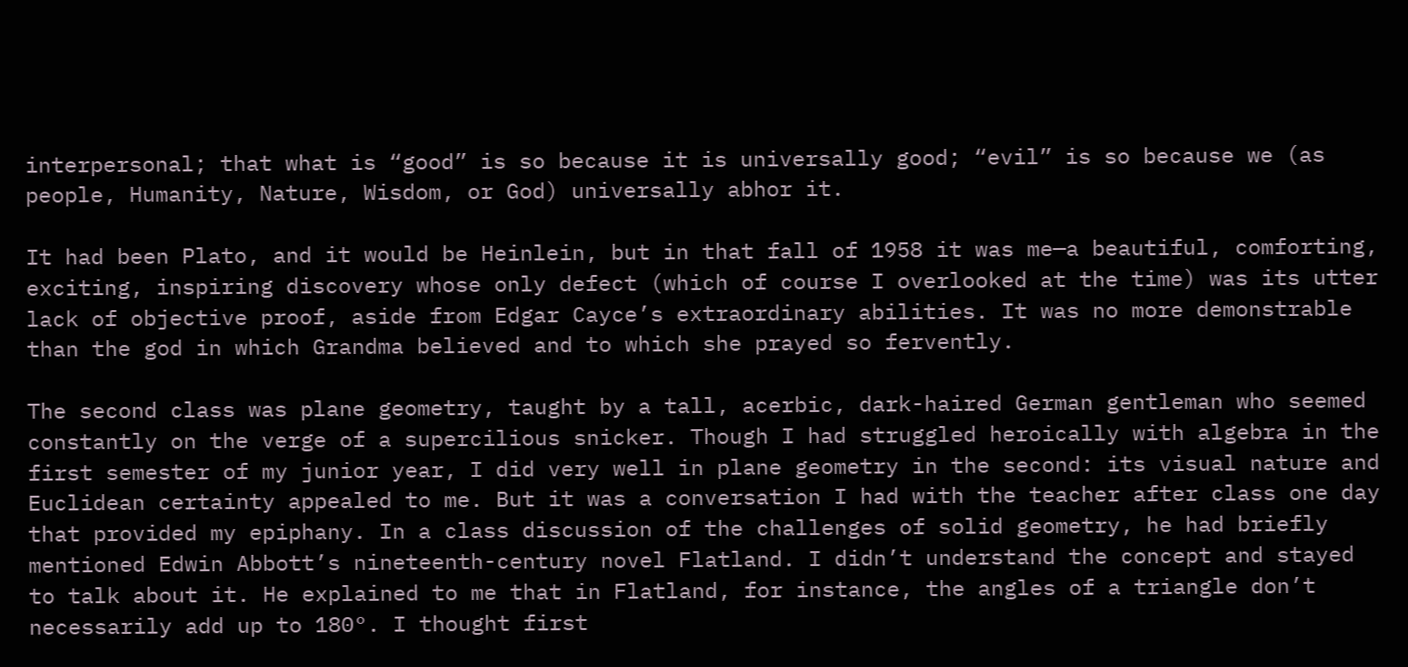interpersonal; that what is “good” is so because it is universally good; “evil” is so because we (as people, Humanity, Nature, Wisdom, or God) universally abhor it.

It had been Plato, and it would be Heinlein, but in that fall of 1958 it was me—a beautiful, comforting, exciting, inspiring discovery whose only defect (which of course I overlooked at the time) was its utter lack of objective proof, aside from Edgar Cayce’s extraordinary abilities. It was no more demonstrable than the god in which Grandma believed and to which she prayed so fervently.

The second class was plane geometry, taught by a tall, acerbic, dark-haired German gentleman who seemed constantly on the verge of a supercilious snicker. Though I had struggled heroically with algebra in the first semester of my junior year, I did very well in plane geometry in the second: its visual nature and Euclidean certainty appealed to me. But it was a conversation I had with the teacher after class one day that provided my epiphany. In a class discussion of the challenges of solid geometry, he had briefly mentioned Edwin Abbott’s nineteenth-century novel Flatland. I didn’t understand the concept and stayed to talk about it. He explained to me that in Flatland, for instance, the angles of a triangle don’t necessarily add up to 180°. I thought first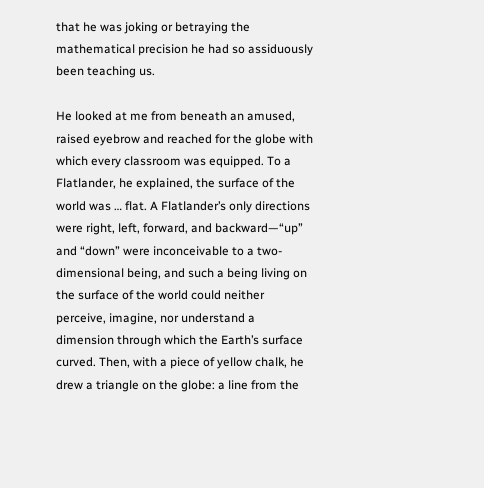that he was joking or betraying the mathematical precision he had so assiduously been teaching us.

He looked at me from beneath an amused, raised eyebrow and reached for the globe with which every classroom was equipped. To a Flatlander, he explained, the surface of the world was … flat. A Flatlander’s only directions were right, left, forward, and backward—“up” and “down” were inconceivable to a two-dimensional being, and such a being living on the surface of the world could neither perceive, imagine, nor understand a dimension through which the Earth’s surface curved. Then, with a piece of yellow chalk, he drew a triangle on the globe: a line from the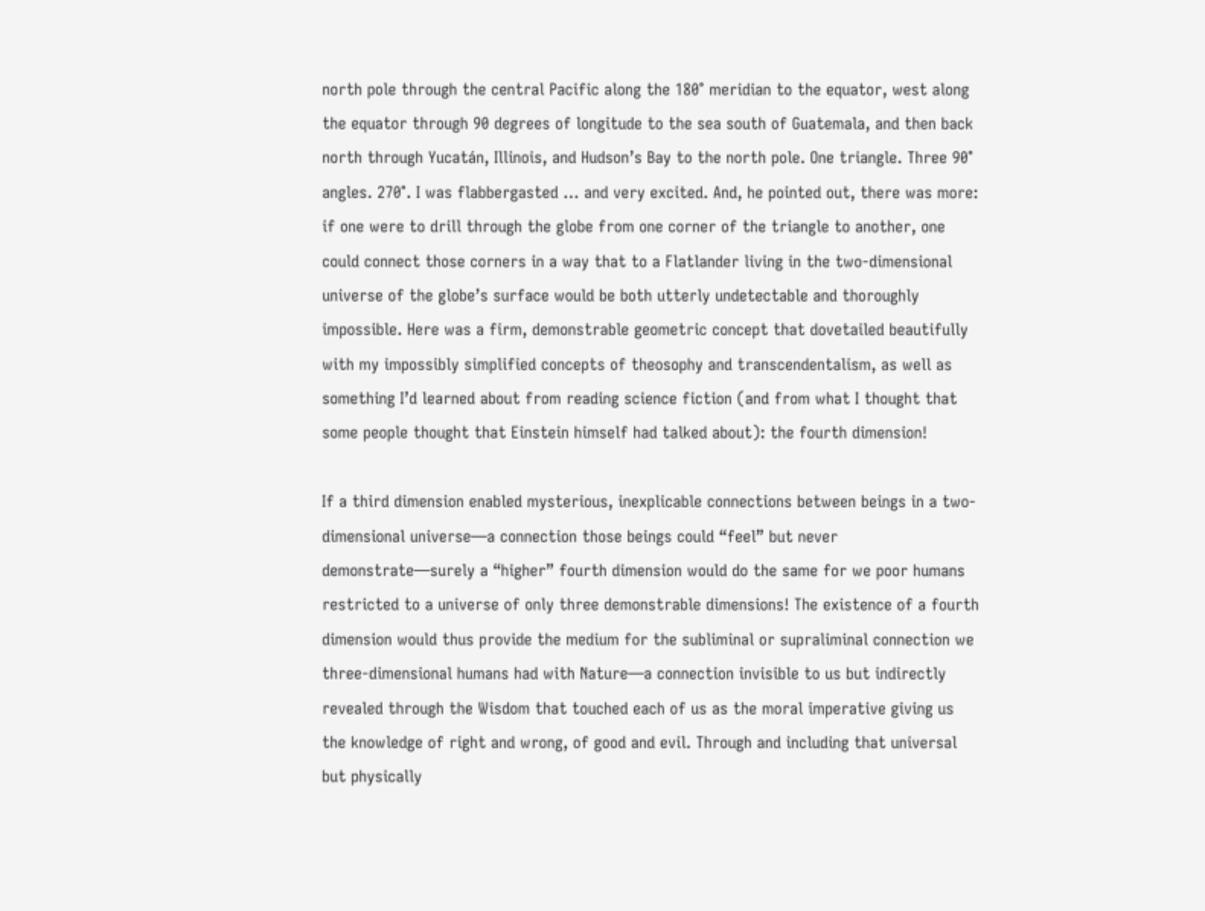north pole through the central Pacific along the 180° meridian to the equator, west along the equator through 90 degrees of longitude to the sea south of Guatemala, and then back north through Yucatán, Illinois, and Hudson’s Bay to the north pole. One triangle. Three 90° angles. 270°. I was flabbergasted … and very excited. And, he pointed out, there was more: if one were to drill through the globe from one corner of the triangle to another, one could connect those corners in a way that to a Flatlander living in the two-dimensional universe of the globe’s surface would be both utterly undetectable and thoroughly impossible. Here was a firm, demonstrable geometric concept that dovetailed beautifully with my impossibly simplified concepts of theosophy and transcendentalism, as well as something I’d learned about from reading science fiction (and from what I thought that some people thought that Einstein himself had talked about): the fourth dimension!

If a third dimension enabled mysterious, inexplicable connections between beings in a two-dimensional universe—a connection those beings could “feel” but never demonstrate—surely a “higher” fourth dimension would do the same for we poor humans restricted to a universe of only three demonstrable dimensions! The existence of a fourth dimension would thus provide the medium for the subliminal or supraliminal connection we three-dimensional humans had with Nature—a connection invisible to us but indirectly revealed through the Wisdom that touched each of us as the moral imperative giving us the knowledge of right and wrong, of good and evil. Through and including that universal but physically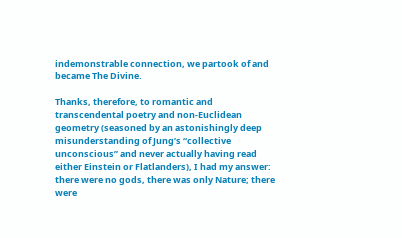indemonstrable connection, we partook of and became The Divine.

Thanks, therefore, to romantic and transcendental poetry and non-Euclidean geometry (seasoned by an astonishingly deep misunderstanding of Jung’s “collective unconscious” and never actually having read either Einstein or Flatlanders), I had my answer: there were no gods, there was only Nature; there were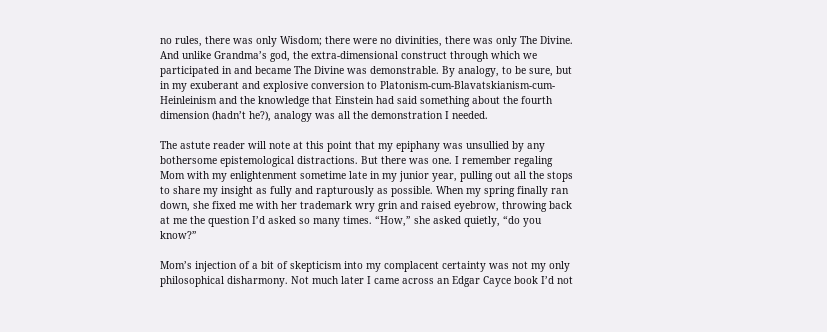no rules, there was only Wisdom; there were no divinities, there was only The Divine. And unlike Grandma’s god, the extra-dimensional construct through which we participated in and became The Divine was demonstrable. By analogy, to be sure, but in my exuberant and explosive conversion to Platonism-cum-Blavatskianism-cum-Heinleinism and the knowledge that Einstein had said something about the fourth dimension (hadn’t he?), analogy was all the demonstration I needed.

The astute reader will note at this point that my epiphany was unsullied by any bothersome epistemological distractions. But there was one. I remember regaling Mom with my enlightenment sometime late in my junior year, pulling out all the stops to share my insight as fully and rapturously as possible. When my spring finally ran down, she fixed me with her trademark wry grin and raised eyebrow, throwing back at me the question I’d asked so many times. “How,” she asked quietly, “do you know?”

Mom’s injection of a bit of skepticism into my complacent certainty was not my only philosophical disharmony. Not much later I came across an Edgar Cayce book I’d not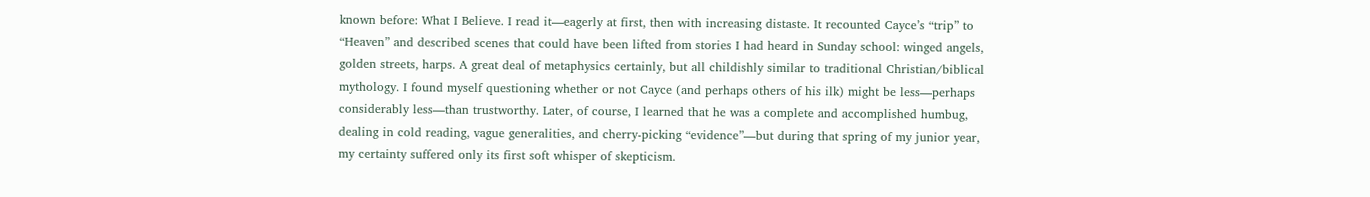known before: What I Believe. I read it—eagerly at first, then with increasing distaste. It recounted Cayce’s “trip” to “Heaven” and described scenes that could have been lifted from stories I had heard in Sunday school: winged angels, golden streets, harps. A great deal of metaphysics certainly, but all childishly similar to traditional Christian/biblical mythology. I found myself questioning whether or not Cayce (and perhaps others of his ilk) might be less—perhaps considerably less—than trustworthy. Later, of course, I learned that he was a complete and accomplished humbug, dealing in cold reading, vague generalities, and cherry-picking “evidence”—but during that spring of my junior year, my certainty suffered only its first soft whisper of skepticism.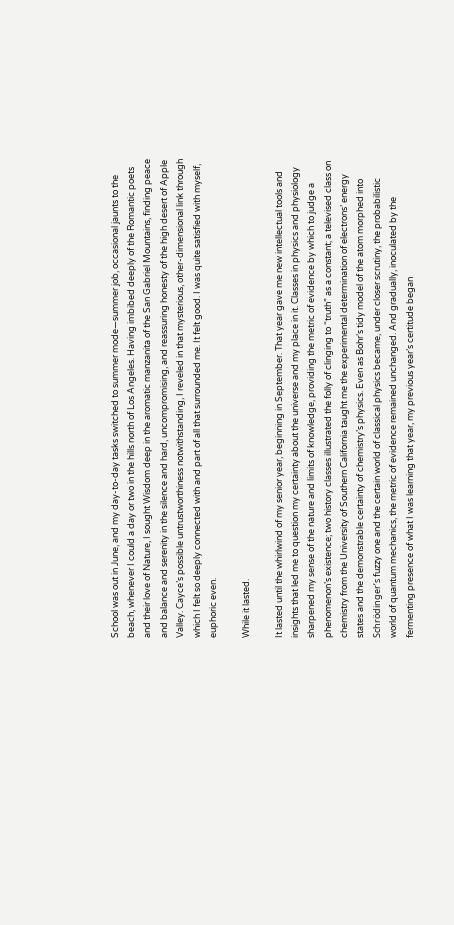School was out in June, and my day-to-day tasks switched to summer mode—summer job, occasional jaunts to the beach, whenever I could a day or two in the hills north of Los Angeles. Having imbibed deeply of the Romantic poets and their love of Nature, I sought Wisdom deep in the aromatic manzanita of the San Gabriel Mountains, finding peace and balance and serenity in the silence and hard, uncompromising, and reassuring honesty of the high desert of Apple Valley. Cayce’s possible untrustworthiness notwithstanding, I reveled in that mysterious, other-dimensional link through which I felt so deeply connected with and part of all that surrounded me. It felt good. I was quite satisfied with myself, euphoric even.

While it lasted.

It lasted until the whirlwind of my senior year, beginning in September. That year gave me new intellectual tools and insights that led me to question my certainty about the universe and my place in it. Classes in physics and physiology sharpened my sense of the nature and limits of knowledge, providing the metric of evidence by which to judge a phenomenon’s existence; two history classes illustrated the folly of clinging to “truth” as a constant; a televised class on chemistry from the University of Southern California taught me the experimental determination of electrons’ energy states and the demonstrable certainty of chemistry’s physics. Even as Bohr’s tidy model of the atom morphed into Schrödinger’s fuzzy one and the certain world of classical physics became, under closer scrutiny, the probabilistic world of quantum mechanics, the metric of evidence remained unchanged. And gradually, inoculated by the fermenting presence of what I was learning that year, my previous year’s certitude began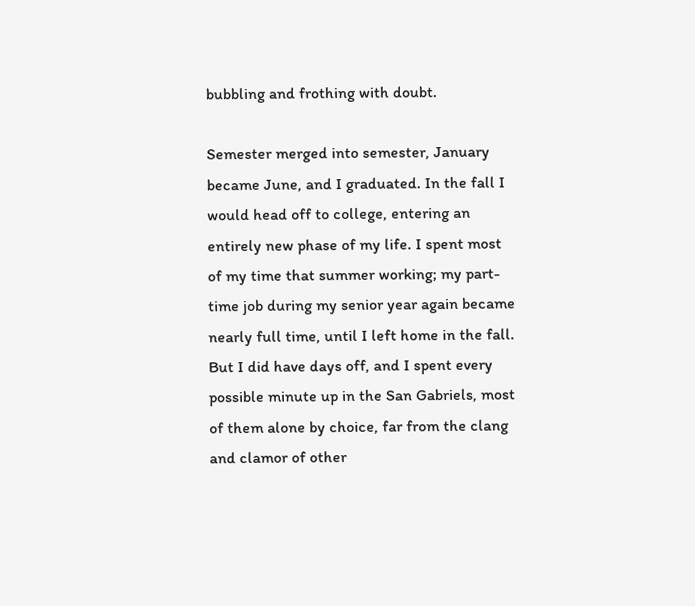bubbling and frothing with doubt.

Semester merged into semester, January became June, and I graduated. In the fall I would head off to college, entering an entirely new phase of my life. I spent most of my time that summer working; my part-time job during my senior year again became nearly full time, until I left home in the fall. But I did have days off, and I spent every possible minute up in the San Gabriels, most of them alone by choice, far from the clang and clamor of other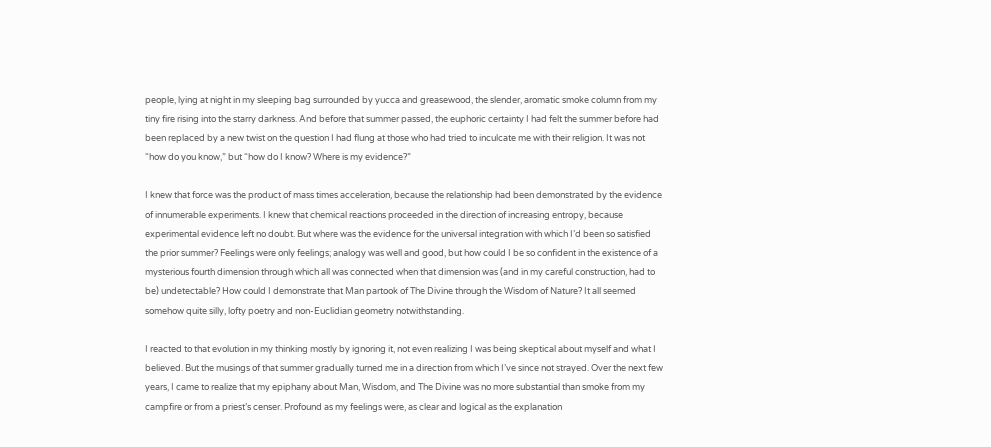people, lying at night in my sleeping bag surrounded by yucca and greasewood, the slender, aromatic smoke column from my tiny fire rising into the starry darkness. And before that summer passed, the euphoric certainty I had felt the summer before had been replaced by a new twist on the question I had flung at those who had tried to inculcate me with their religion. It was not “how do you know,” but “how do I know? Where is my evidence?”

I knew that force was the product of mass times acceleration, because the relationship had been demonstrated by the evidence of innumerable experiments. I knew that chemical reactions proceeded in the direction of increasing entropy, because experimental evidence left no doubt. But where was the evidence for the universal integration with which I’d been so satisfied the prior summer? Feelings were only feelings; analogy was well and good, but how could I be so confident in the existence of a mysterious fourth dimension through which all was connected when that dimension was (and in my careful construction, had to be) undetectable? How could I demonstrate that Man partook of The Divine through the Wisdom of Nature? It all seemed somehow quite silly, lofty poetry and non-Euclidian geometry notwithstanding.

I reacted to that evolution in my thinking mostly by ignoring it, not even realizing I was being skeptical about myself and what I believed. But the musings of that summer gradually turned me in a direction from which I’ve since not strayed. Over the next few years, I came to realize that my epiphany about Man, Wisdom, and The Divine was no more substantial than smoke from my campfire or from a priest’s censer. Profound as my feelings were, as clear and logical as the explanation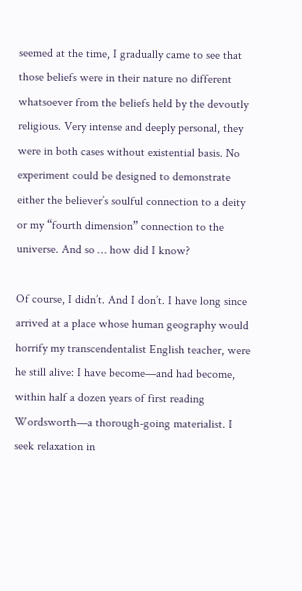seemed at the time, I gradually came to see that those beliefs were in their nature no different whatsoever from the beliefs held by the devoutly religious. Very intense and deeply personal, they were in both cases without existential basis. No experiment could be designed to demonstrate either the believer’s soulful connection to a deity or my “fourth dimension” connection to the universe. And so … how did I know?

Of course, I didn’t. And I don’t. I have long since arrived at a place whose human geography would horrify my transcendentalist English teacher, were he still alive: I have become—and had become, within half a dozen years of first reading Wordsworth—a thorough-going materialist. I seek relaxation in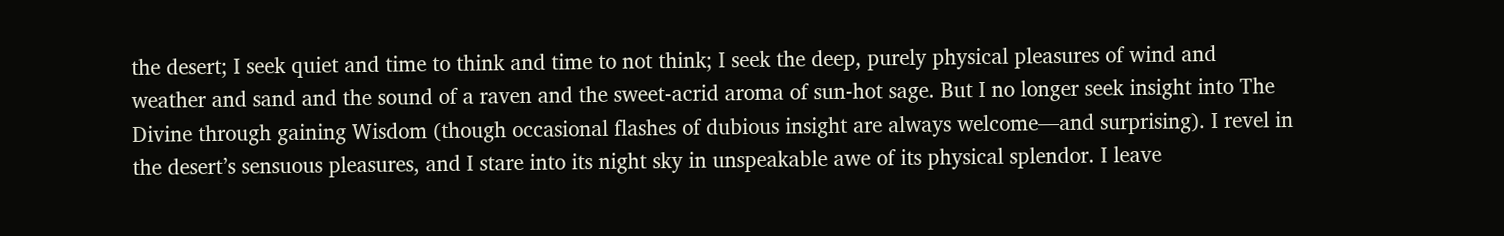the desert; I seek quiet and time to think and time to not think; I seek the deep, purely physical pleasures of wind and weather and sand and the sound of a raven and the sweet-acrid aroma of sun-hot sage. But I no longer seek insight into The Divine through gaining Wisdom (though occasional flashes of dubious insight are always welcome—and surprising). I revel in the desert’s sensuous pleasures, and I stare into its night sky in unspeakable awe of its physical splendor. I leave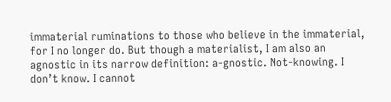immaterial ruminations to those who believe in the immaterial, for I no longer do. But though a materialist, I am also an agnostic in its narrow definition: a-gnostic. Not-knowing. I don’t know. I cannot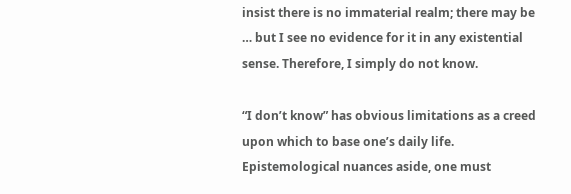insist there is no immaterial realm; there may be … but I see no evidence for it in any existential sense. Therefore, I simply do not know.

“I don’t know” has obvious limitations as a creed upon which to base one’s daily life. Epistemological nuances aside, one must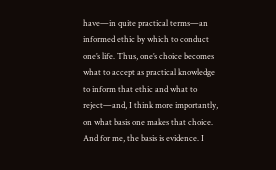have—in quite practical terms—an informed ethic by which to conduct one’s life. Thus, one’s choice becomes what to accept as practical knowledge to inform that ethic and what to reject—and, I think more importantly, on what basis one makes that choice. And for me, the basis is evidence. I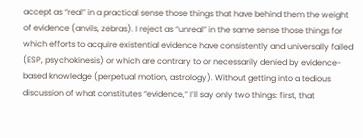accept as “real” in a practical sense those things that have behind them the weight of evidence (anvils, zebras). I reject as “unreal” in the same sense those things for which efforts to acquire existential evidence have consistently and universally failed (ESP, psychokinesis) or which are contrary to or necessarily denied by evidence-based knowledge (perpetual motion, astrology). Without getting into a tedious discussion of what constitutes “evidence,” I’ll say only two things: first, that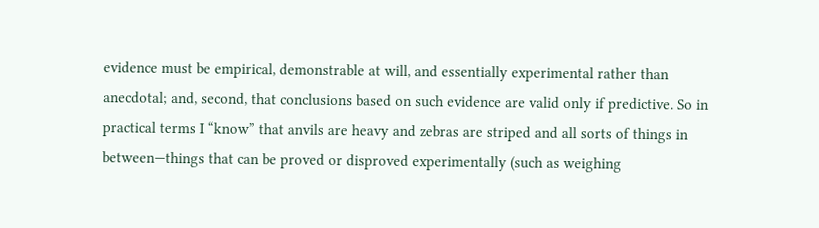evidence must be empirical, demonstrable at will, and essentially experimental rather than anecdotal; and, second, that conclusions based on such evidence are valid only if predictive. So in practical terms I “know” that anvils are heavy and zebras are striped and all sorts of things in between—things that can be proved or disproved experimentally (such as weighing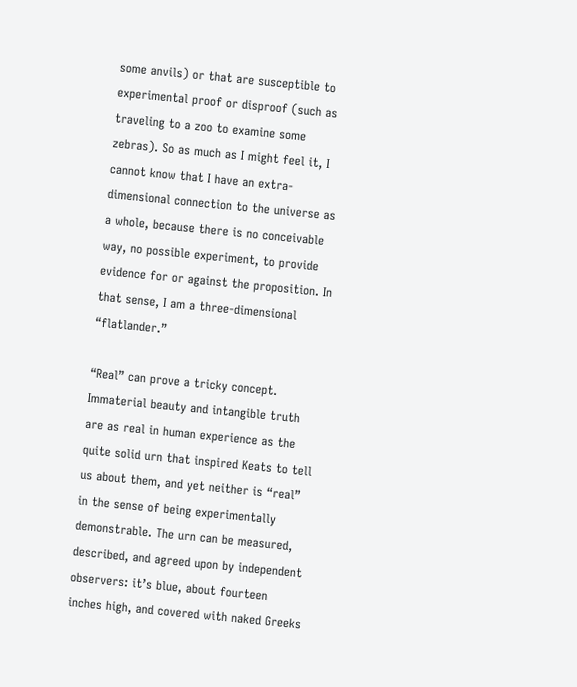some anvils) or that are susceptible to experimental proof or disproof (such as traveling to a zoo to examine some zebras). So as much as I might feel it, I cannot know that I have an extra-dimensional connection to the universe as a whole, because there is no conceivable way, no possible experiment, to provide evidence for or against the proposition. In that sense, I am a three-dimensional “flatlander.”

“Real” can prove a tricky concept. Immaterial beauty and intangible truth are as real in human experience as the quite solid urn that inspired Keats to tell us about them, and yet neither is “real” in the sense of being experimentally demonstrable. The urn can be measured, described, and agreed upon by independent observers: it’s blue, about fourteen inches high, and covered with naked Greeks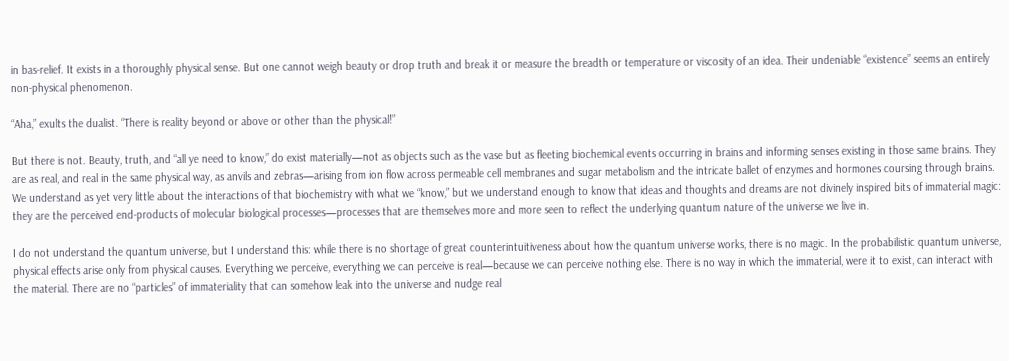in bas-relief. It exists in a thoroughly physical sense. But one cannot weigh beauty or drop truth and break it or measure the breadth or temperature or viscosity of an idea. Their undeniable “existence” seems an entirely non-physical phenomenon.

“Aha,” exults the dualist. “There is reality beyond or above or other than the physical!”

But there is not. Beauty, truth, and “all ye need to know,” do exist materially—not as objects such as the vase but as fleeting biochemical events occurring in brains and informing senses existing in those same brains. They are as real, and real in the same physical way, as anvils and zebras—arising from ion flow across permeable cell membranes and sugar metabolism and the intricate ballet of enzymes and hormones coursing through brains. We understand as yet very little about the interactions of that biochemistry with what we “know,” but we understand enough to know that ideas and thoughts and dreams are not divinely inspired bits of immaterial magic: they are the perceived end-products of molecular biological processes—processes that are themselves more and more seen to reflect the underlying quantum nature of the universe we live in.

I do not understand the quantum universe, but I understand this: while there is no shortage of great counterintuitiveness about how the quantum universe works, there is no magic. In the probabilistic quantum universe, physical effects arise only from physical causes. Everything we perceive, everything we can perceive is real—because we can perceive nothing else. There is no way in which the immaterial, were it to exist, can interact with the material. There are no “particles” of immateriality that can somehow leak into the universe and nudge real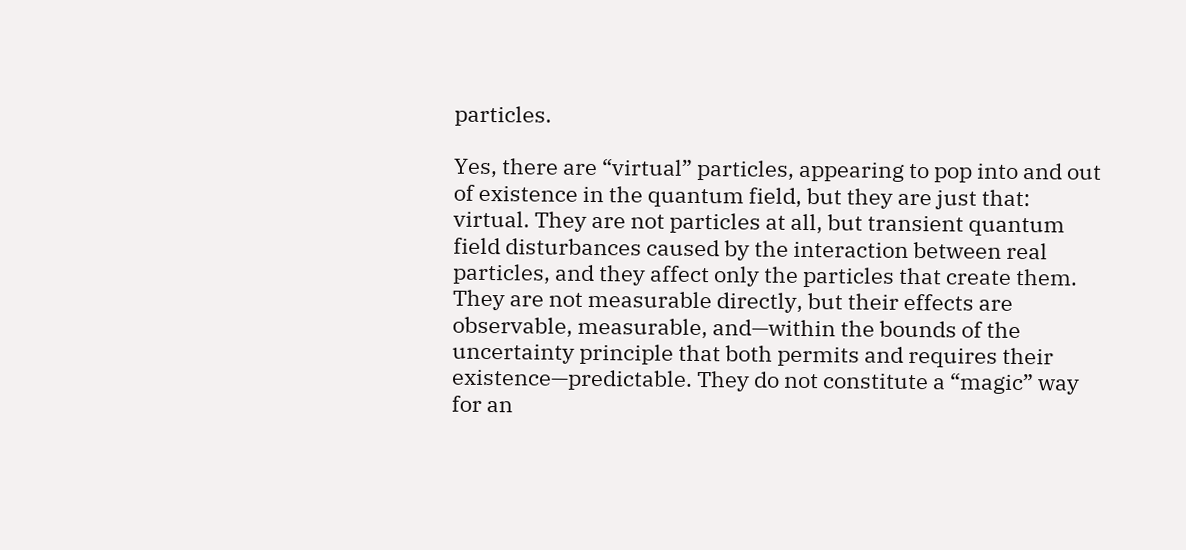particles.

Yes, there are “virtual” particles, appearing to pop into and out of existence in the quantum field, but they are just that: virtual. They are not particles at all, but transient quantum field disturbances caused by the interaction between real particles, and they affect only the particles that create them. They are not measurable directly, but their effects are observable, measurable, and—within the bounds of the uncertainty principle that both permits and requires their existence—predictable. They do not constitute a “magic” way for an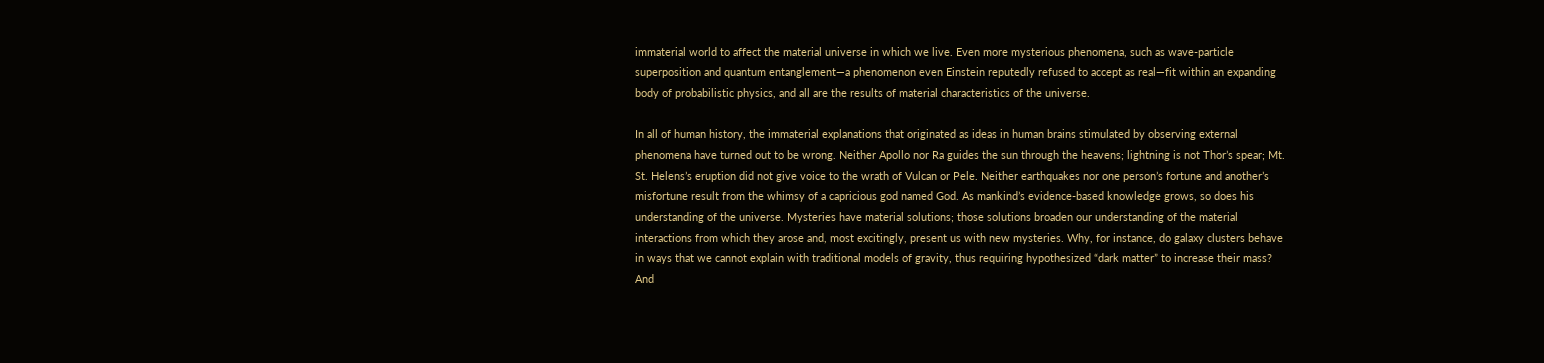immaterial world to affect the material universe in which we live. Even more mysterious phenomena, such as wave-particle superposition and quantum entanglement—a phenomenon even Einstein reputedly refused to accept as real—fit within an expanding body of probabilistic physics, and all are the results of material characteristics of the universe.

In all of human history, the immaterial explanations that originated as ideas in human brains stimulated by observing external phenomena have turned out to be wrong. Neither Apollo nor Ra guides the sun through the heavens; lightning is not Thor’s spear; Mt. St. Helens’s eruption did not give voice to the wrath of Vulcan or Pele. Neither earthquakes nor one person’s fortune and another’s misfortune result from the whimsy of a capricious god named God. As mankind’s evidence-based knowledge grows, so does his understanding of the universe. Mysteries have material solutions; those solutions broaden our understanding of the material interactions from which they arose and, most excitingly, present us with new mysteries. Why, for instance, do galaxy clusters behave in ways that we cannot explain with traditional models of gravity, thus requiring hypothesized “dark matter” to increase their mass? And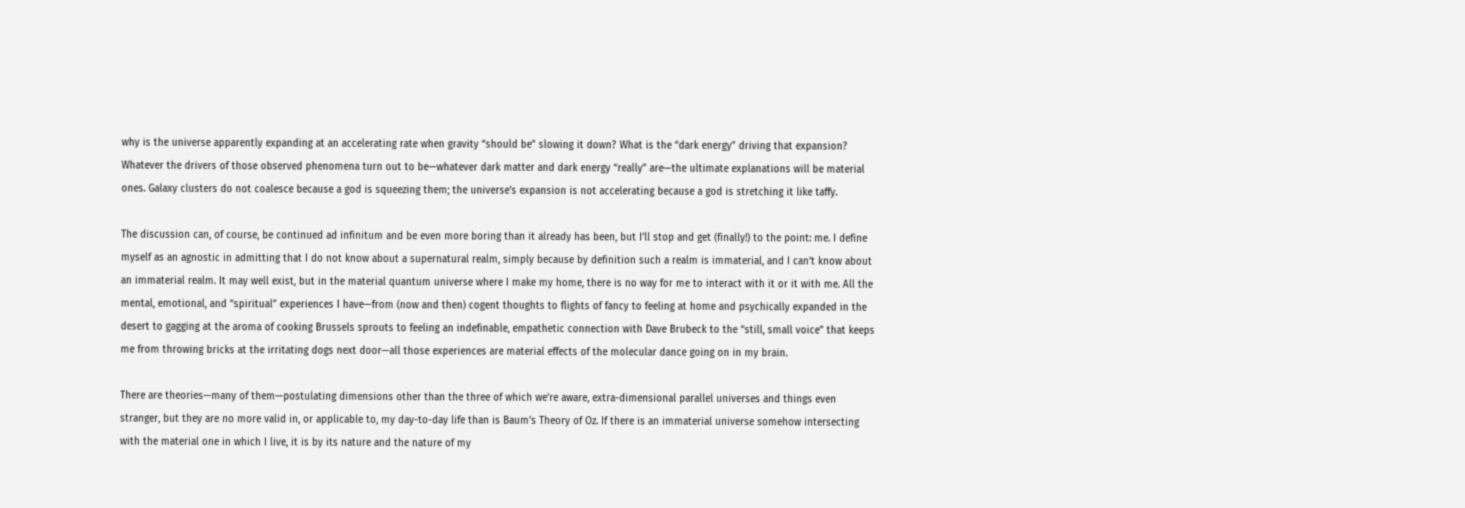why is the universe apparently expanding at an accelerating rate when gravity “should be” slowing it down? What is the “dark energy” driving that expansion? Whatever the drivers of those observed phenomena turn out to be—whatever dark matter and dark energy “really” are—the ultimate explanations will be material ones. Galaxy clusters do not coalesce because a god is squeezing them; the universe’s expansion is not accelerating because a god is stretching it like taffy.

The discussion can, of course, be continued ad infinitum and be even more boring than it already has been, but I’ll stop and get (finally!) to the point: me. I define myself as an agnostic in admitting that I do not know about a supernatural realm, simply because by definition such a realm is immaterial, and I can’t know about an immaterial realm. It may well exist, but in the material quantum universe where I make my home, there is no way for me to interact with it or it with me. All the mental, emotional, and “spiritual” experiences I have—from (now and then) cogent thoughts to flights of fancy to feeling at home and psychically expanded in the desert to gagging at the aroma of cooking Brussels sprouts to feeling an indefinable, empathetic connection with Dave Brubeck to the “still, small voice” that keeps me from throwing bricks at the irritating dogs next door—all those experiences are material effects of the molecular dance going on in my brain.

There are theories—many of them—postulating dimensions other than the three of which we’re aware, extra-dimensional parallel universes and things even stranger, but they are no more valid in, or applicable to, my day-to-day life than is Baum’s Theory of Oz. If there is an immaterial universe somehow intersecting with the material one in which I live, it is by its nature and the nature of my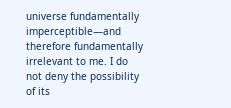universe fundamentally imperceptible—and therefore fundamentally irrelevant to me. I do not deny the possibility of its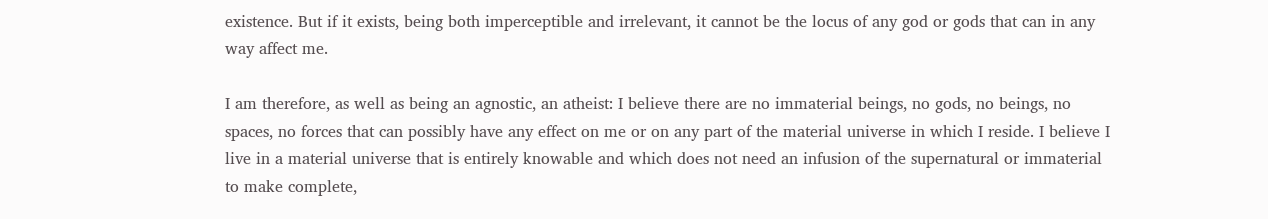existence. But if it exists, being both imperceptible and irrelevant, it cannot be the locus of any god or gods that can in any way affect me.

I am therefore, as well as being an agnostic, an atheist: I believe there are no immaterial beings, no gods, no beings, no spaces, no forces that can possibly have any effect on me or on any part of the material universe in which I reside. I believe I live in a material universe that is entirely knowable and which does not need an infusion of the supernatural or immaterial to make complete,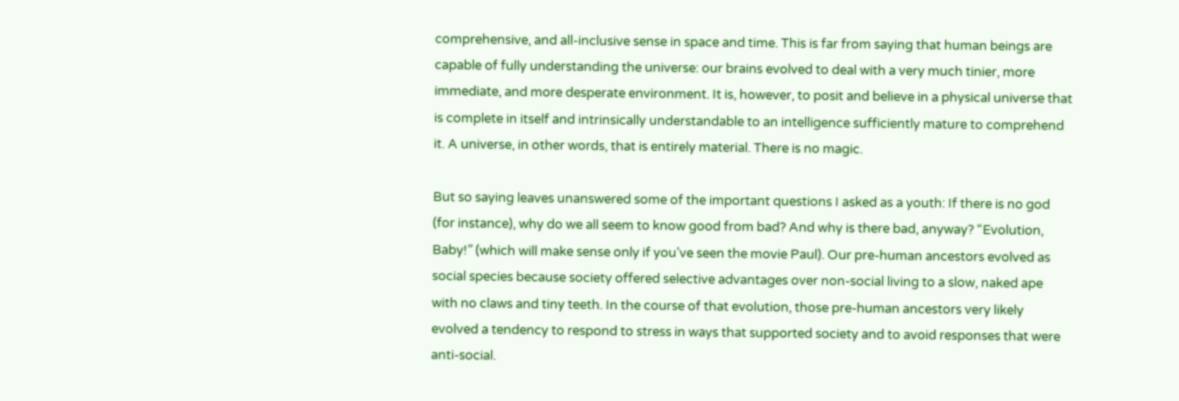comprehensive, and all-inclusive sense in space and time. This is far from saying that human beings are capable of fully understanding the universe: our brains evolved to deal with a very much tinier, more immediate, and more desperate environment. It is, however, to posit and believe in a physical universe that is complete in itself and intrinsically understandable to an intelligence sufficiently mature to comprehend it. A universe, in other words, that is entirely material. There is no magic.

But so saying leaves unanswered some of the important questions I asked as a youth: If there is no god (for instance), why do we all seem to know good from bad? And why is there bad, anyway? “Evolution, Baby!” (which will make sense only if you’ve seen the movie Paul). Our pre-human ancestors evolved as social species because society offered selective advantages over non-social living to a slow, naked ape with no claws and tiny teeth. In the course of that evolution, those pre-human ancestors very likely evolved a tendency to respond to stress in ways that supported society and to avoid responses that were anti-social.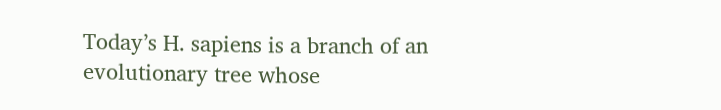Today’s H. sapiens is a branch of an evolutionary tree whose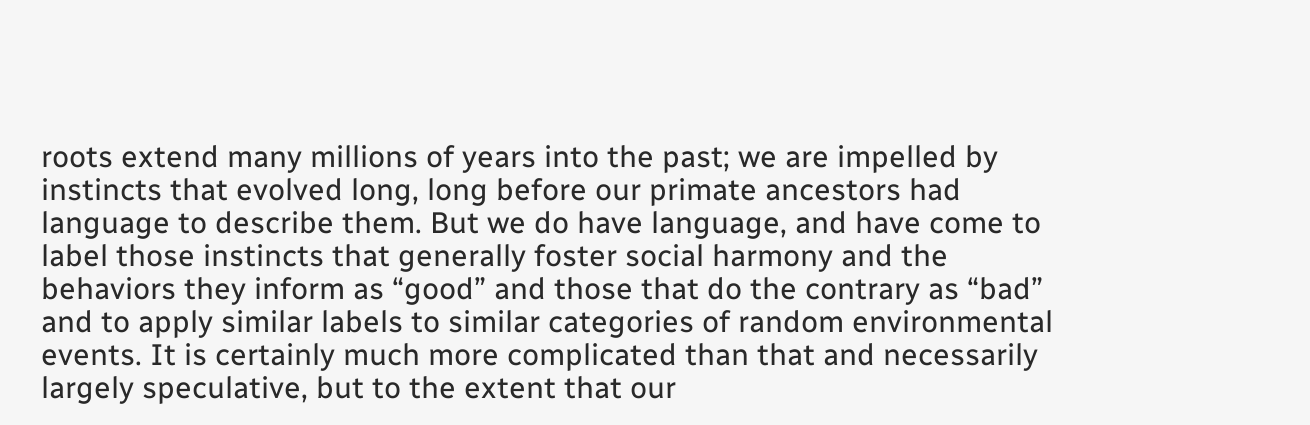roots extend many millions of years into the past; we are impelled by instincts that evolved long, long before our primate ancestors had language to describe them. But we do have language, and have come to label those instincts that generally foster social harmony and the behaviors they inform as “good” and those that do the contrary as “bad” and to apply similar labels to similar categories of random environmental events. It is certainly much more complicated than that and necessarily largely speculative, but to the extent that our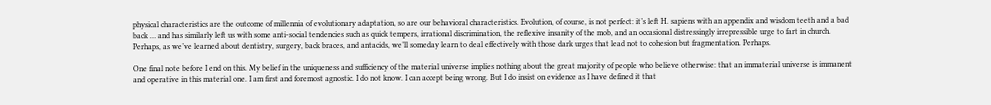physical characteristics are the outcome of millennia of evolutionary adaptation, so are our behavioral characteristics. Evolution, of course, is not perfect: it’s left H. sapiens with an appendix and wisdom teeth and a bad back … and has similarly left us with some anti-social tendencies such as quick tempers, irrational discrimination, the reflexive insanity of the mob, and an occasional distressingly irrepressible urge to fart in church. Perhaps, as we’ve learned about dentistry, surgery, back braces, and antacids, we’ll someday learn to deal effectively with those dark urges that lead not to cohesion but fragmentation. Perhaps.

One final note before I end on this. My belief in the uniqueness and sufficiency of the material universe implies nothing about the great majority of people who believe otherwise: that an immaterial universe is immanent and operative in this material one. I am first and foremost agnostic. I do not know. I can accept being wrong. But I do insist on evidence as I have defined it that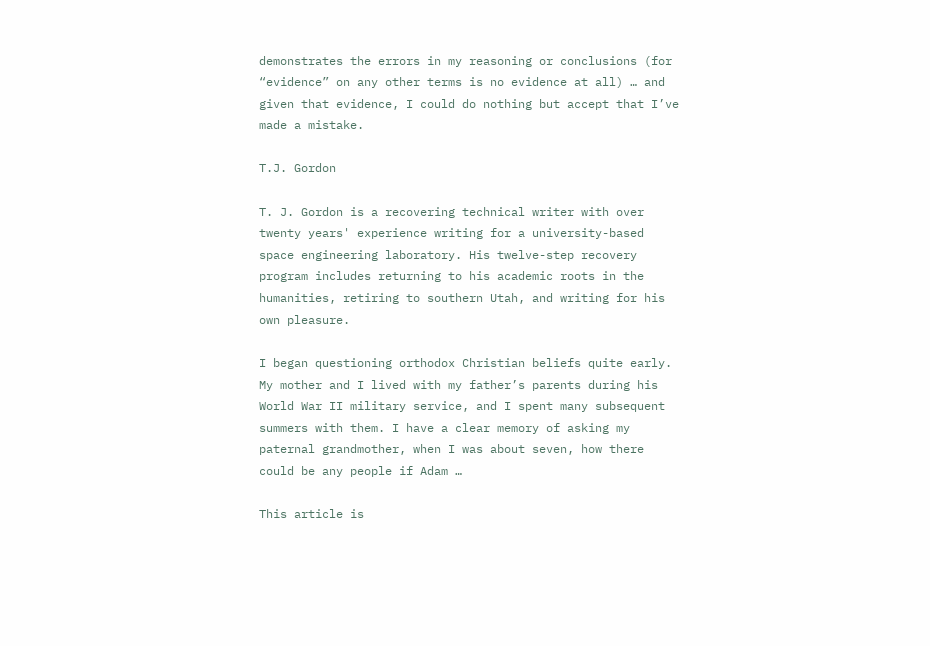demonstrates the errors in my reasoning or conclusions (for “evidence” on any other terms is no evidence at all) … and given that evidence, I could do nothing but accept that I’ve made a mistake.

T.J. Gordon

T. J. Gordon is a recovering technical writer with over twenty years' experience writing for a university-based space engineering laboratory. His twelve-step recovery program includes returning to his academic roots in the humanities, retiring to southern Utah, and writing for his own pleasure.

I began questioning orthodox Christian beliefs quite early. My mother and I lived with my father’s parents during his World War II military service, and I spent many subsequent summers with them. I have a clear memory of asking my paternal grandmother, when I was about seven, how there could be any people if Adam …

This article is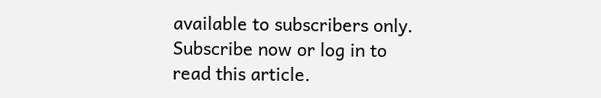available to subscribers only.
Subscribe now or log in to read this article.